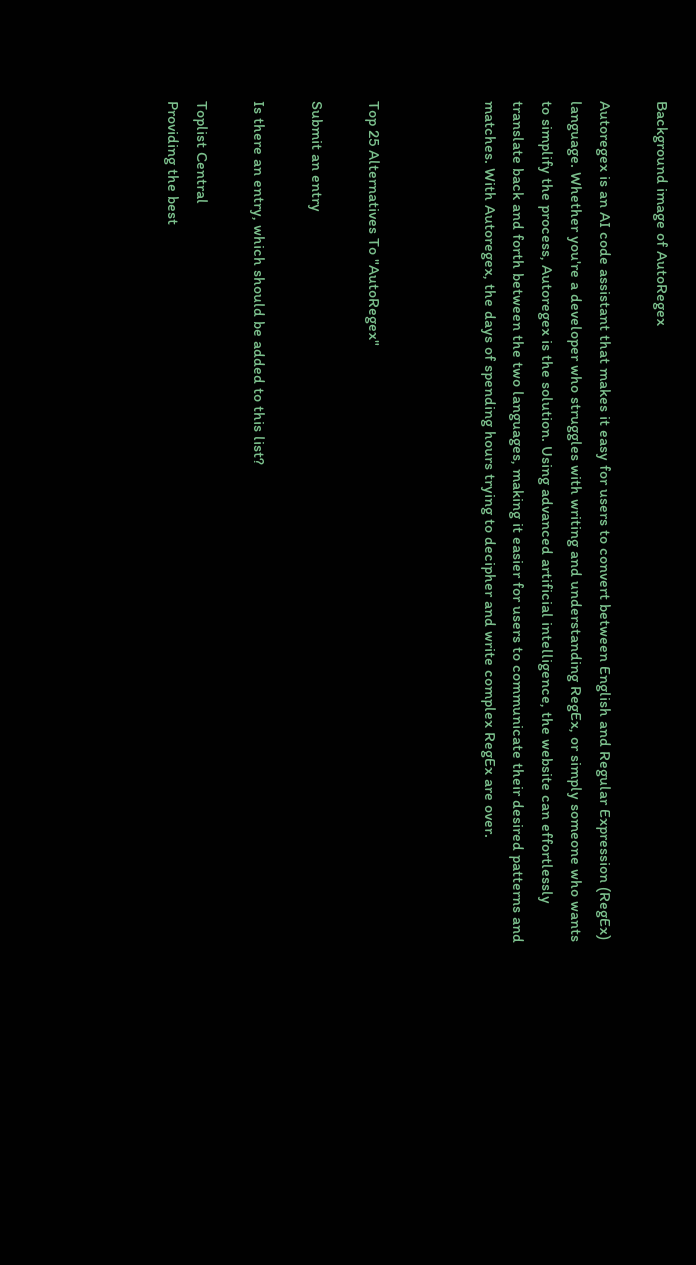Background image of AutoRegex

Autoregex is an AI code assistant that makes it easy for users to convert between English and Regular Expression (RegEx) language. Whether you're a developer who struggles with writing and understanding RegEx, or simply someone who wants to simplify the process, Autoregex is the solution. Using advanced artificial intelligence, the website can effortlessly translate back and forth between the two languages, making it easier for users to communicate their desired patterns and matches. With Autoregex, the days of spending hours trying to decipher and write complex RegEx are over.



Top 25 Alternatives To "AutoRegex"

Submit an entry

Is there an entry, which should be added to this list?

Toplist Central
Providing the best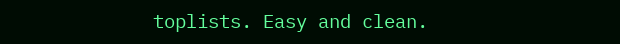toplists. Easy and clean.